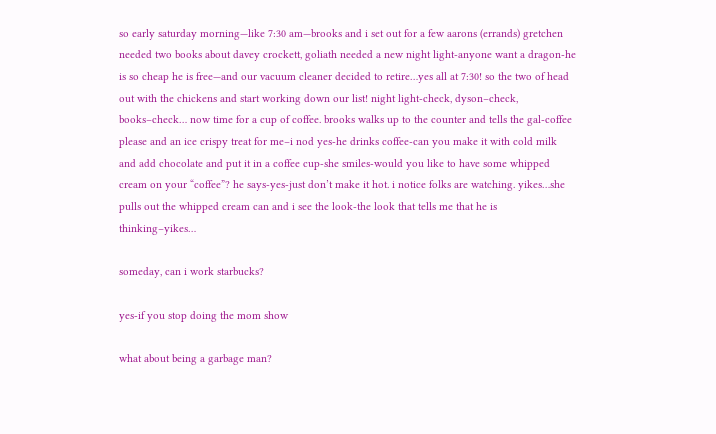so early saturday morning—like 7:30 am—brooks and i set out for a few aarons (errands) gretchen needed two books about davey crockett, goliath needed a new night light-anyone want a dragon-he is so cheap he is free—and our vacuum cleaner decided to retire…yes all at 7:30! so the two of head out with the chickens and start working down our list! night light-check, dyson–check, books–check… now time for a cup of coffee. brooks walks up to the counter and tells the gal-coffee please and an ice crispy treat for me–i nod yes-he drinks coffee-can you make it with cold milk and add chocolate and put it in a coffee cup-she smiles-would you like to have some whipped cream on your “coffee”? he says-yes-just don’t make it hot. i notice folks are watching. yikes…she pulls out the whipped cream can and i see the look-the look that tells me that he is thinking–yikes…

someday, can i work starbucks?

yes-if you stop doing the mom show

what about being a garbage man?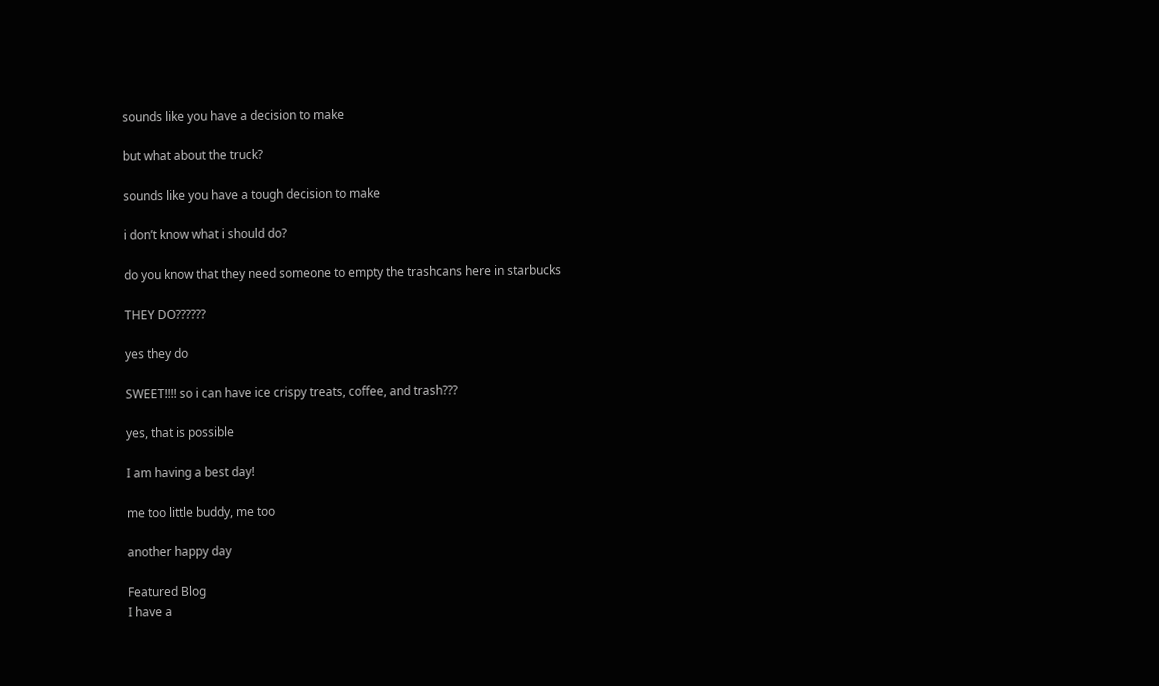sounds like you have a decision to make

but what about the truck?

sounds like you have a tough decision to make

i don’t know what i should do?

do you know that they need someone to empty the trashcans here in starbucks

THEY DO??????

yes they do

SWEET!!!! so i can have ice crispy treats, coffee, and trash???

yes, that is possible

I am having a best day!

me too little buddy, me too

another happy day

Featured Blog
I have a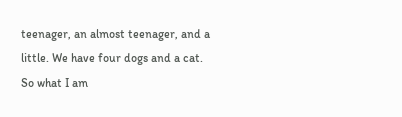teenager, an almost teenager, and a little. We have four dogs and a cat. So what I am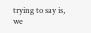trying to say is, we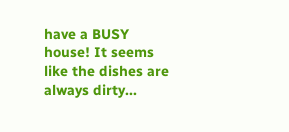have a BUSY house! It seems like the dishes are always dirty...